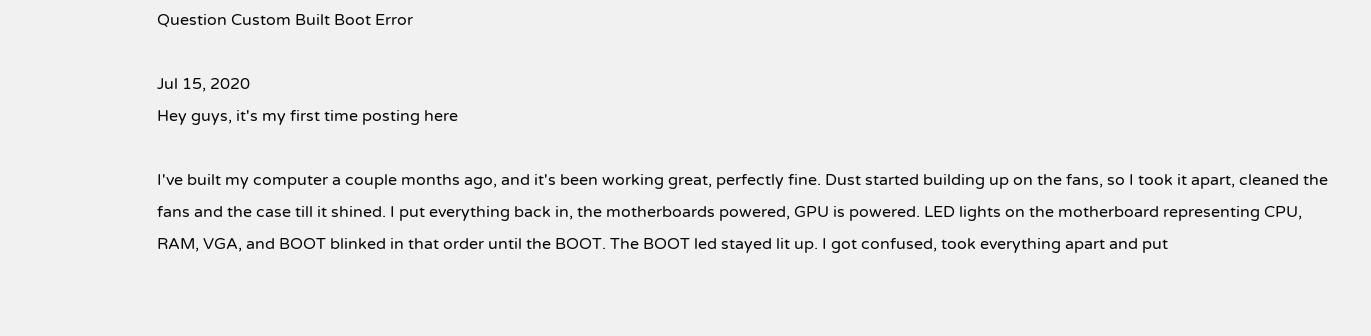Question Custom Built Boot Error

Jul 15, 2020
Hey guys, it's my first time posting here

I've built my computer a couple months ago, and it's been working great, perfectly fine. Dust started building up on the fans, so I took it apart, cleaned the fans and the case till it shined. I put everything back in, the motherboards powered, GPU is powered. LED lights on the motherboard representing CPU, RAM, VGA, and BOOT blinked in that order until the BOOT. The BOOT led stayed lit up. I got confused, took everything apart and put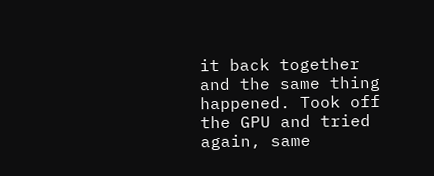it back together and the same thing happened. Took off the GPU and tried again, same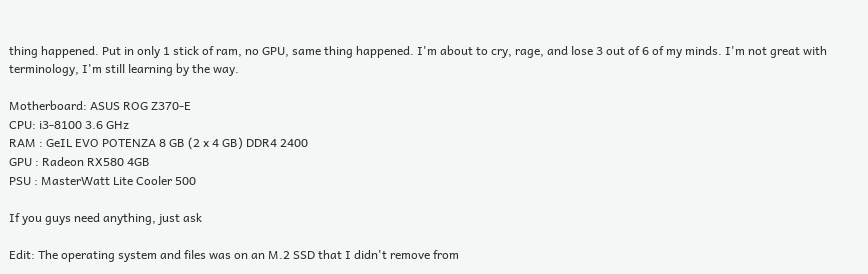thing happened. Put in only 1 stick of ram, no GPU, same thing happened. I'm about to cry, rage, and lose 3 out of 6 of my minds. I'm not great with terminology, I'm still learning by the way.

Motherboard: ASUS ROG Z370-E
CPU: i3-8100 3.6 GHz
RAM : GeIL EVO POTENZA 8 GB (2 x 4 GB) DDR4 2400
GPU : Radeon RX580 4GB
PSU : MasterWatt Lite Cooler 500

If you guys need anything, just ask

Edit: The operating system and files was on an M.2 SSD that I didn't remove from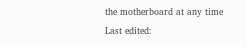the motherboard at any time
Last edited: